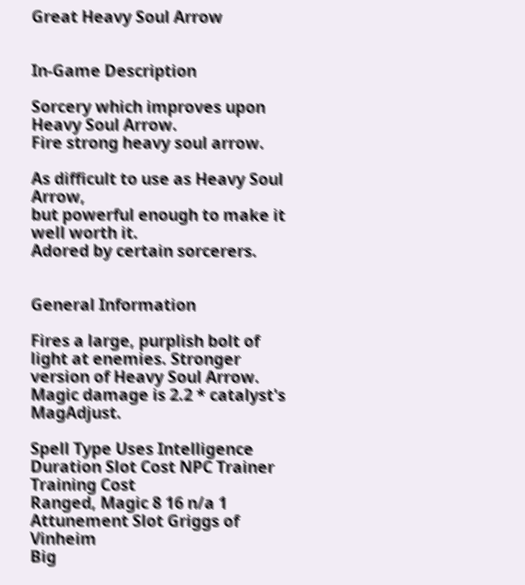Great Heavy Soul Arrow


In-Game Description

Sorcery which improves upon Heavy Soul Arrow.
Fire strong heavy soul arrow.

As difficult to use as Heavy Soul Arrow,
but powerful enough to make it well worth it.
Adored by certain sorcerers.


General Information

Fires a large, purplish bolt of light at enemies. Stronger version of Heavy Soul Arrow. Magic damage is 2.2 * catalyst's MagAdjust.

Spell Type Uses Intelligence Duration Slot Cost NPC Trainer Training Cost
Ranged, Magic 8 16 n/a 1 Attunement Slot Griggs of Vinheim
Big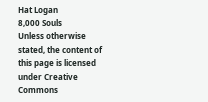Hat Logan
8,000 Souls
Unless otherwise stated, the content of this page is licensed under Creative Commons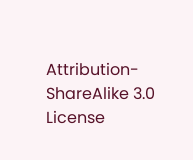Attribution-ShareAlike 3.0 License